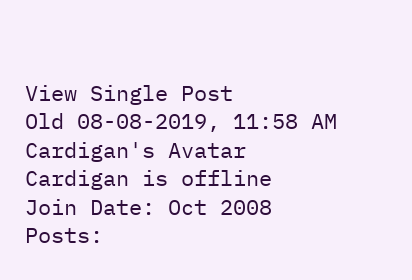View Single Post
Old 08-08-2019, 11:58 AM
Cardigan's Avatar
Cardigan is offline
Join Date: Oct 2008
Posts: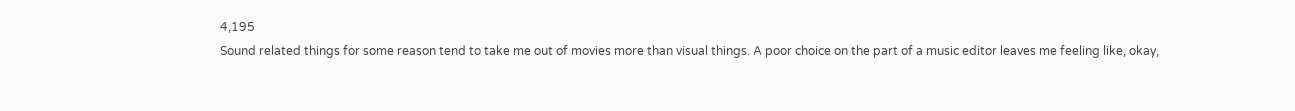4,195
Sound related things for some reason tend to take me out of movies more than visual things. A poor choice on the part of a music editor leaves me feeling like, okay,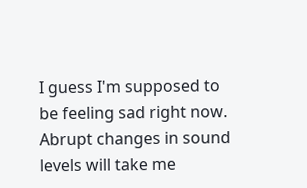I guess I'm supposed to be feeling sad right now. Abrupt changes in sound levels will take me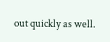out quickly as well.